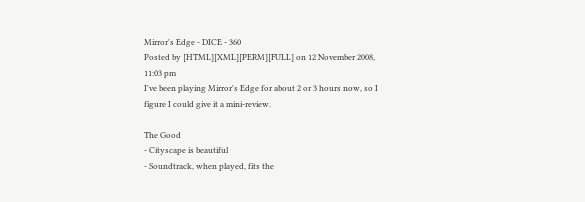Mirror's Edge - DICE - 360
Posted by [HTML][XML][PERM][FULL] on 12 November 2008, 11:03 pm
I've been playing Mirror's Edge for about 2 or 3 hours now, so I figure I could give it a mini-review.

The Good
- Cityscape is beautiful
- Soundtrack, when played, fits the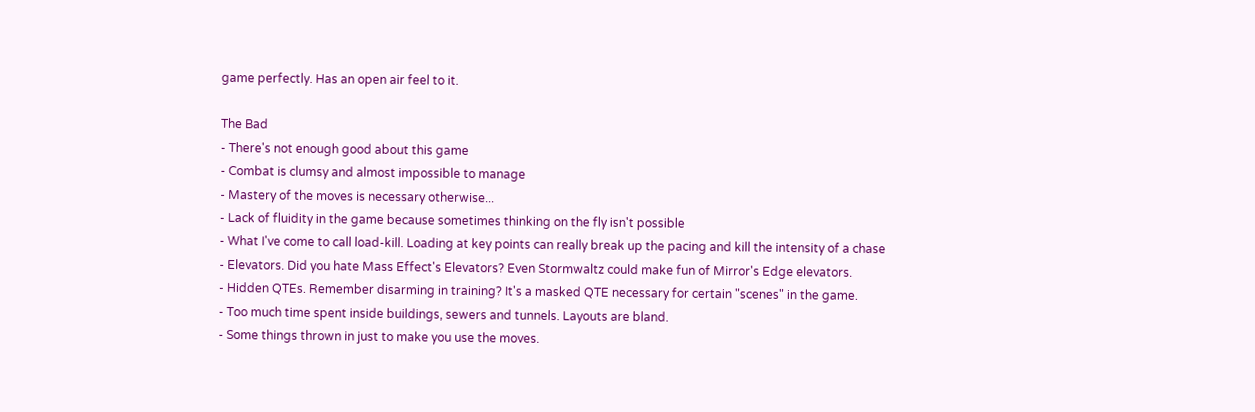game perfectly. Has an open air feel to it.

The Bad
- There's not enough good about this game
- Combat is clumsy and almost impossible to manage
- Mastery of the moves is necessary otherwise...
- Lack of fluidity in the game because sometimes thinking on the fly isn't possible
- What I've come to call load-kill. Loading at key points can really break up the pacing and kill the intensity of a chase
- Elevators. Did you hate Mass Effect's Elevators? Even Stormwaltz could make fun of Mirror's Edge elevators.
- Hidden QTEs. Remember disarming in training? It's a masked QTE necessary for certain "scenes" in the game.
- Too much time spent inside buildings, sewers and tunnels. Layouts are bland.
- Some things thrown in just to make you use the moves.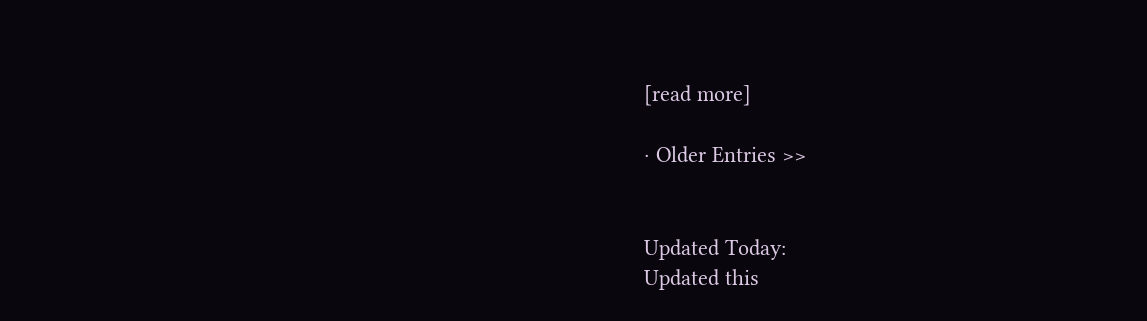[read more]

· Older Entries >>


Updated Today:
Updated this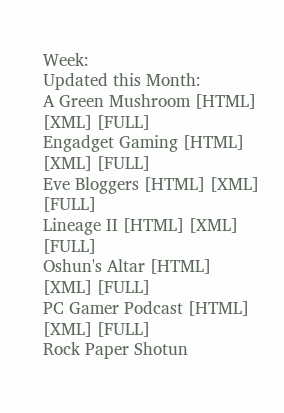Week:
Updated this Month:
A Green Mushroom [HTML] [XML] [FULL]
Engadget Gaming [HTML] [XML] [FULL]
Eve Bloggers [HTML] [XML] [FULL]
Lineage II [HTML] [XML] [FULL]
Oshun's Altar [HTML] [XML] [FULL]
PC Gamer Podcast [HTML] [XML] [FULL]
Rock Paper Shotun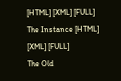[HTML] [XML] [FULL]
The Instance [HTML] [XML] [FULL]
The Old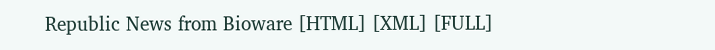Republic News from Bioware [HTML] [XML] [FULL]